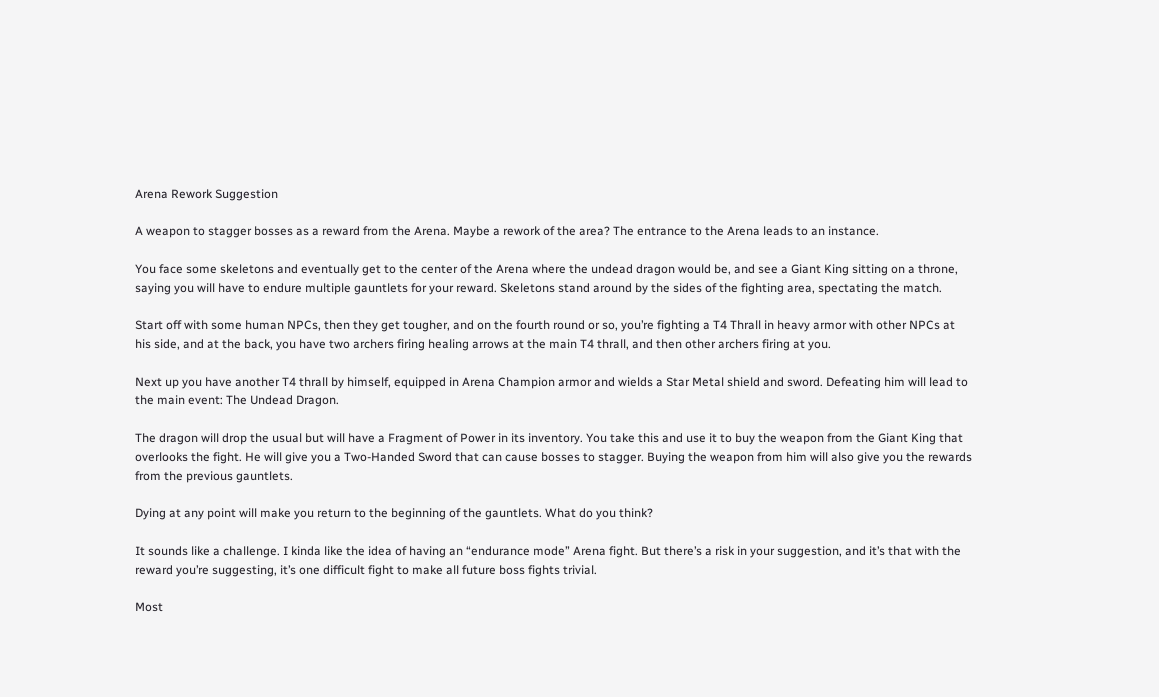Arena Rework Suggestion

A weapon to stagger bosses as a reward from the Arena. Maybe a rework of the area? The entrance to the Arena leads to an instance.

You face some skeletons and eventually get to the center of the Arena where the undead dragon would be, and see a Giant King sitting on a throne, saying you will have to endure multiple gauntlets for your reward. Skeletons stand around by the sides of the fighting area, spectating the match.

Start off with some human NPCs, then they get tougher, and on the fourth round or so, you’re fighting a T4 Thrall in heavy armor with other NPCs at his side, and at the back, you have two archers firing healing arrows at the main T4 thrall, and then other archers firing at you.

Next up you have another T4 thrall by himself, equipped in Arena Champion armor and wields a Star Metal shield and sword. Defeating him will lead to the main event: The Undead Dragon.

The dragon will drop the usual but will have a Fragment of Power in its inventory. You take this and use it to buy the weapon from the Giant King that overlooks the fight. He will give you a Two-Handed Sword that can cause bosses to stagger. Buying the weapon from him will also give you the rewards from the previous gauntlets.

Dying at any point will make you return to the beginning of the gauntlets. What do you think?

It sounds like a challenge. I kinda like the idea of having an “endurance mode” Arena fight. But there’s a risk in your suggestion, and it’s that with the reward you’re suggesting, it’s one difficult fight to make all future boss fights trivial.

Most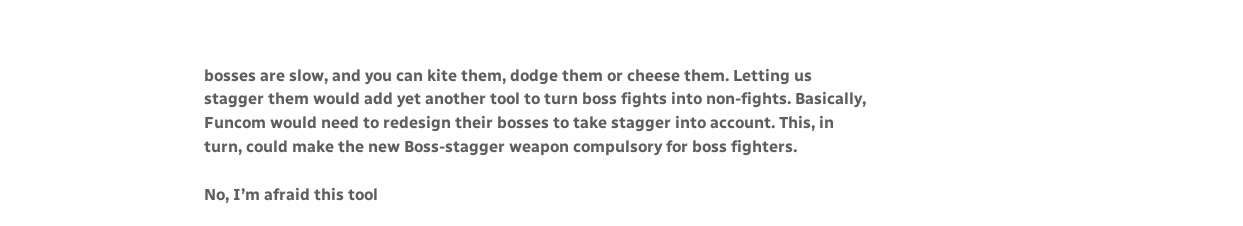bosses are slow, and you can kite them, dodge them or cheese them. Letting us stagger them would add yet another tool to turn boss fights into non-fights. Basically, Funcom would need to redesign their bosses to take stagger into account. This, in turn, could make the new Boss-stagger weapon compulsory for boss fighters.

No, I’m afraid this tool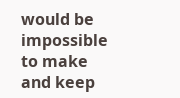would be impossible to make and keep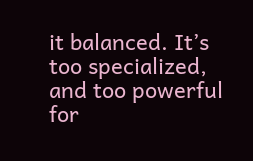it balanced. It’s too specialized, and too powerful for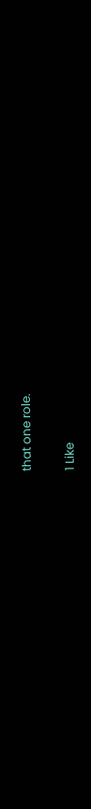that one role.

1 Like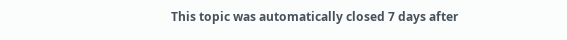This topic was automatically closed 7 days after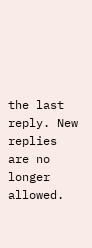the last reply. New replies are no longer allowed.